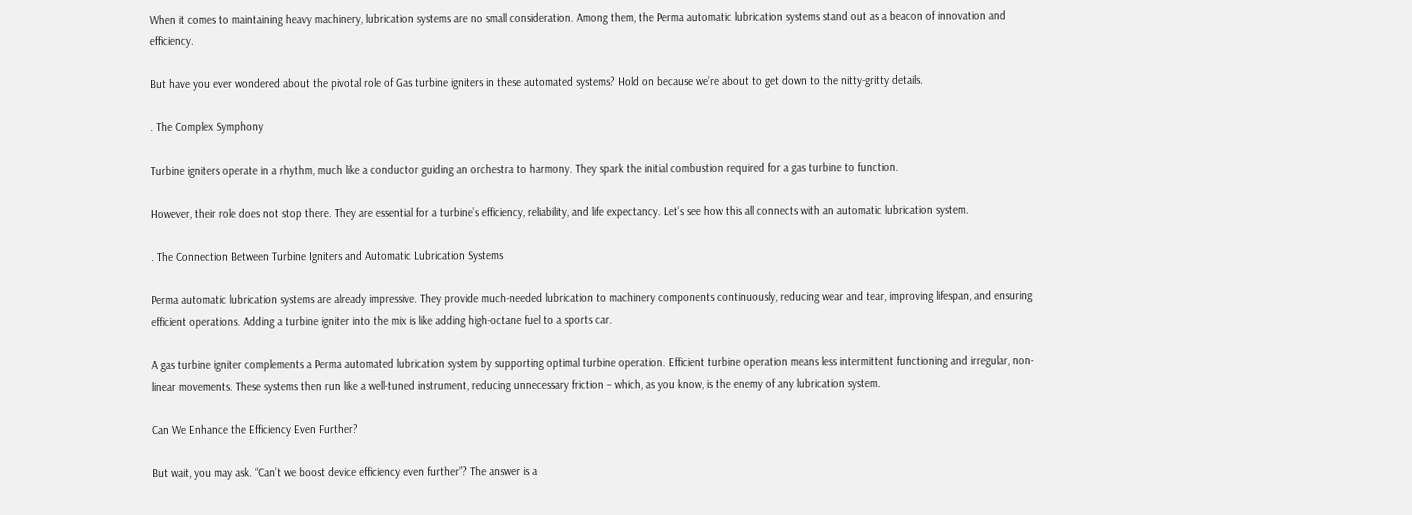When it comes to maintaining heavy machinery, lubrication systems are no small consideration. Among them, the Perma automatic lubrication systems stand out as a beacon of innovation and efficiency.

But have you ever wondered about the pivotal role of Gas turbine igniters in these automated systems? Hold on because we’re about to get down to the nitty-gritty details.

. The Complex Symphony

Turbine igniters operate in a rhythm, much like a conductor guiding an orchestra to harmony. They spark the initial combustion required for a gas turbine to function.

However, their role does not stop there. They are essential for a turbine’s efficiency, reliability, and life expectancy. Let’s see how this all connects with an automatic lubrication system.

. The Connection Between Turbine Igniters and Automatic Lubrication Systems

Perma automatic lubrication systems are already impressive. They provide much-needed lubrication to machinery components continuously, reducing wear and tear, improving lifespan, and ensuring efficient operations. Adding a turbine igniter into the mix is like adding high-octane fuel to a sports car.

A gas turbine igniter complements a Perma automated lubrication system by supporting optimal turbine operation. Efficient turbine operation means less intermittent functioning and irregular, non-linear movements. These systems then run like a well-tuned instrument, reducing unnecessary friction – which, as you know, is the enemy of any lubrication system.

Can We Enhance the Efficiency Even Further?

But wait, you may ask. “Can’t we boost device efficiency even further”? The answer is a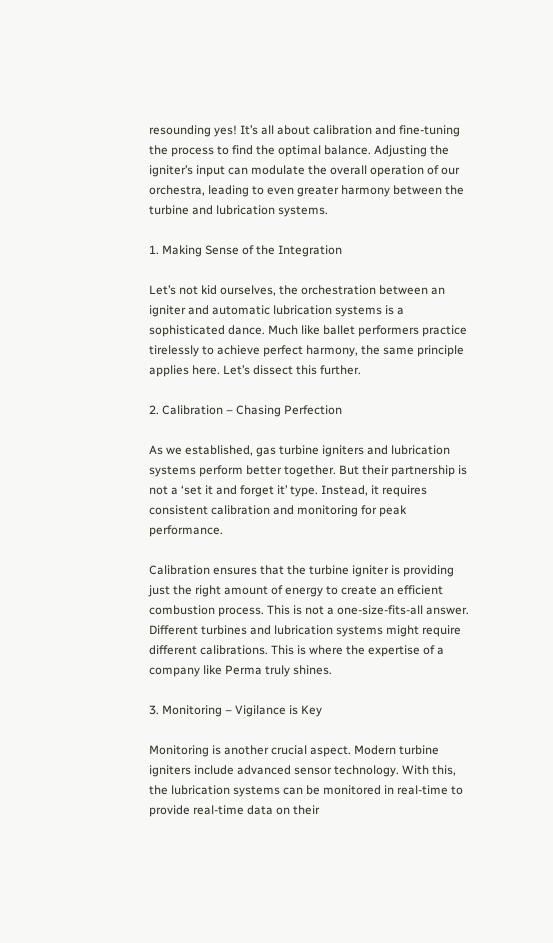resounding yes! It’s all about calibration and fine-tuning the process to find the optimal balance. Adjusting the igniter’s input can modulate the overall operation of our orchestra, leading to even greater harmony between the turbine and lubrication systems.

1. Making Sense of the Integration

Let’s not kid ourselves, the orchestration between an igniter and automatic lubrication systems is a sophisticated dance. Much like ballet performers practice tirelessly to achieve perfect harmony, the same principle applies here. Let’s dissect this further.

2. Calibration – Chasing Perfection

As we established, gas turbine igniters and lubrication systems perform better together. But their partnership is not a ‘set it and forget it’ type. Instead, it requires consistent calibration and monitoring for peak performance.

Calibration ensures that the turbine igniter is providing just the right amount of energy to create an efficient combustion process. This is not a one-size-fits-all answer. Different turbines and lubrication systems might require different calibrations. This is where the expertise of a company like Perma truly shines.

3. Monitoring – Vigilance is Key

Monitoring is another crucial aspect. Modern turbine igniters include advanced sensor technology. With this, the lubrication systems can be monitored in real-time to provide real-time data on their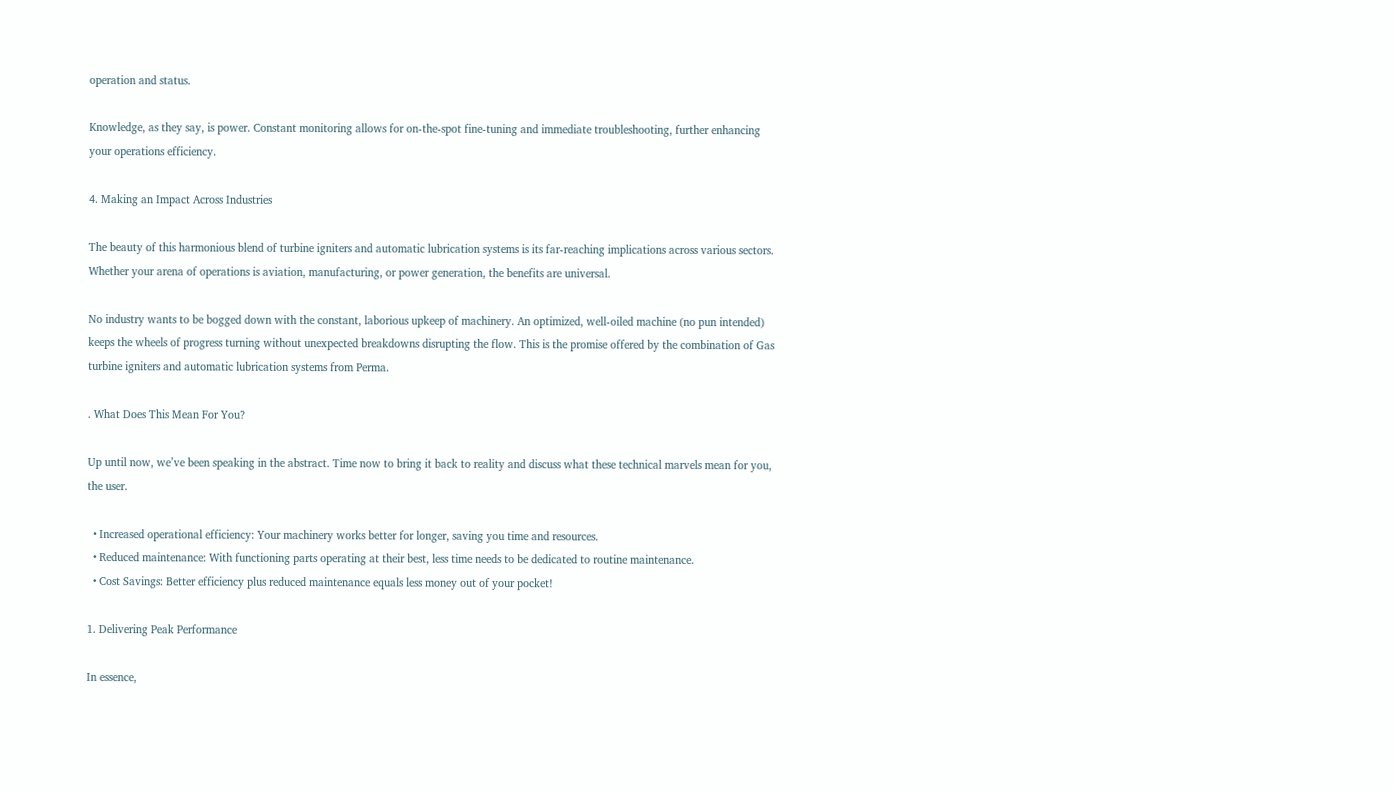operation and status.

Knowledge, as they say, is power. Constant monitoring allows for on-the-spot fine-tuning and immediate troubleshooting, further enhancing your operations efficiency.

4. Making an Impact Across Industries

The beauty of this harmonious blend of turbine igniters and automatic lubrication systems is its far-reaching implications across various sectors. Whether your arena of operations is aviation, manufacturing, or power generation, the benefits are universal.

No industry wants to be bogged down with the constant, laborious upkeep of machinery. An optimized, well-oiled machine (no pun intended) keeps the wheels of progress turning without unexpected breakdowns disrupting the flow. This is the promise offered by the combination of Gas turbine igniters and automatic lubrication systems from Perma.

. What Does This Mean For You?

Up until now, we’ve been speaking in the abstract. Time now to bring it back to reality and discuss what these technical marvels mean for you, the user.

  • Increased operational efficiency: Your machinery works better for longer, saving you time and resources.
  • Reduced maintenance: With functioning parts operating at their best, less time needs to be dedicated to routine maintenance.
  • Cost Savings: Better efficiency plus reduced maintenance equals less money out of your pocket!

1. Delivering Peak Performance

In essence,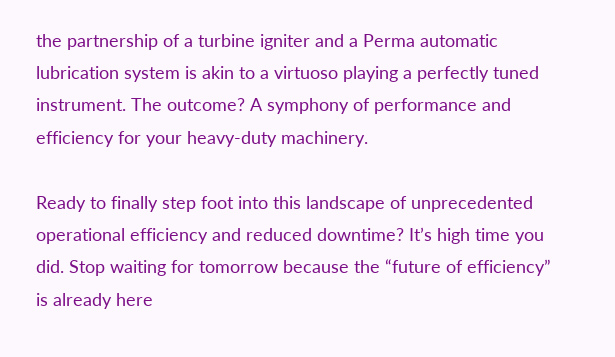the partnership of a turbine igniter and a Perma automatic lubrication system is akin to a virtuoso playing a perfectly tuned instrument. The outcome? A symphony of performance and efficiency for your heavy-duty machinery.

Ready to finally step foot into this landscape of unprecedented operational efficiency and reduced downtime? It’s high time you did. Stop waiting for tomorrow because the “future of efficiency” is already here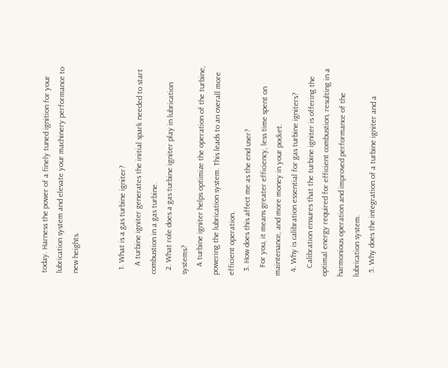today. Harness the power of a finely tuned ignition for your lubrication system and elevate your machinery performance to new heights.


  1. What is a gas turbine igniter?
    A turbine igniter generates the initial spark needed to start combustion in a gas turbine.
  2. What role does a gas turbine igniter play in lubrication systems?
    A turbine igniter helps optimize the operation of the turbine, powering the lubrication system. This leads to an overall more efficient operation.
  3. How does this affect me as the end user?
    For you, it means greater efficiency, less time spent on maintenance, and more money in your pocket.
  4. Why is calibration essential for gas turbine igniters?
    Calibration ensures that the turbine igniter is offering the optimal energy required for efficient combustion, resulting in a harmonious operation and improved performance of the lubrication system.
  5. Why does the integration of a turbine igniter and a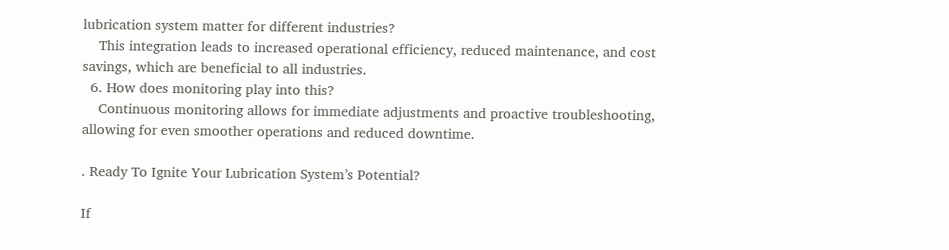lubrication system matter for different industries?
    This integration leads to increased operational efficiency, reduced maintenance, and cost savings, which are beneficial to all industries.
  6. How does monitoring play into this?
    Continuous monitoring allows for immediate adjustments and proactive troubleshooting, allowing for even smoother operations and reduced downtime.

. Ready To Ignite Your Lubrication System’s Potential?

If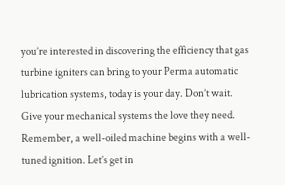you’re interested in discovering the efficiency that gas turbine igniters can bring to your Perma automatic lubrication systems, today is your day. Don’t wait. Give your mechanical systems the love they need. Remember, a well-oiled machine begins with a well-tuned ignition. Let’s get in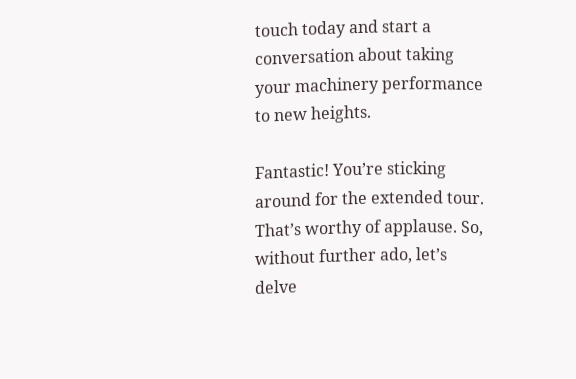touch today and start a conversation about taking your machinery performance to new heights.

Fantastic! You’re sticking around for the extended tour. That’s worthy of applause. So, without further ado, let’s delve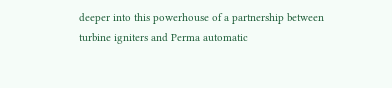deeper into this powerhouse of a partnership between turbine igniters and Perma automatic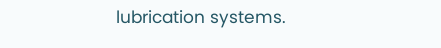lubrication systems.